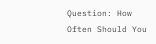Question: How Often Should You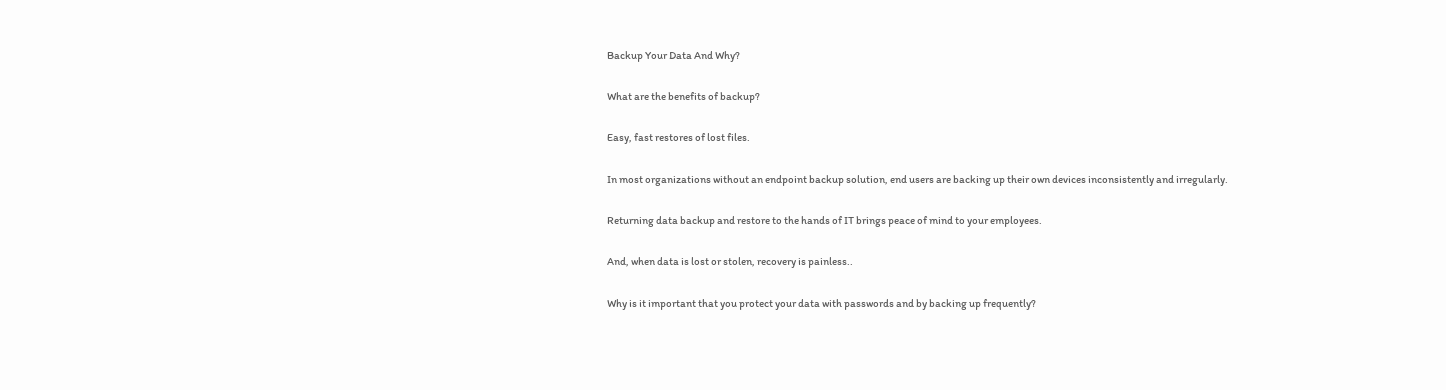Backup Your Data And Why?

What are the benefits of backup?

Easy, fast restores of lost files.

In most organizations without an endpoint backup solution, end users are backing up their own devices inconsistently and irregularly.

Returning data backup and restore to the hands of IT brings peace of mind to your employees.

And, when data is lost or stolen, recovery is painless..

Why is it important that you protect your data with passwords and by backing up frequently?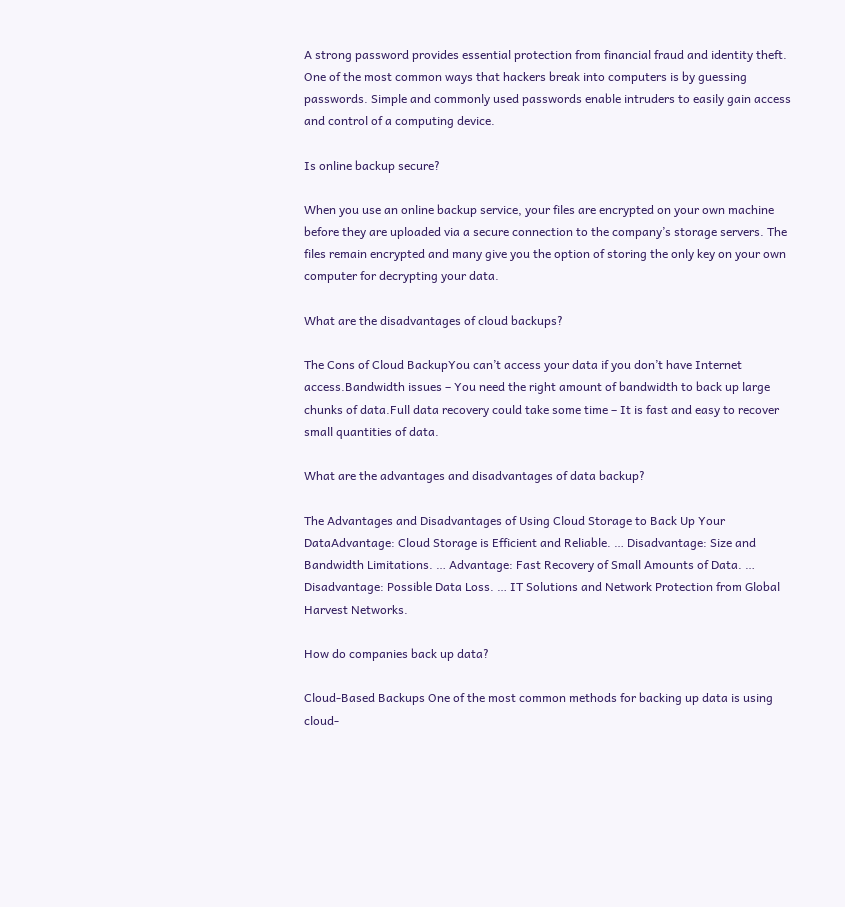A strong password provides essential protection from financial fraud and identity theft. One of the most common ways that hackers break into computers is by guessing passwords. Simple and commonly used passwords enable intruders to easily gain access and control of a computing device.

Is online backup secure?

When you use an online backup service, your files are encrypted on your own machine before they are uploaded via a secure connection to the company’s storage servers. The files remain encrypted and many give you the option of storing the only key on your own computer for decrypting your data.

What are the disadvantages of cloud backups?

The Cons of Cloud BackupYou can’t access your data if you don’t have Internet access.Bandwidth issues – You need the right amount of bandwidth to back up large chunks of data.Full data recovery could take some time – It is fast and easy to recover small quantities of data.

What are the advantages and disadvantages of data backup?

The Advantages and Disadvantages of Using Cloud Storage to Back Up Your DataAdvantage: Cloud Storage is Efficient and Reliable. … Disadvantage: Size and Bandwidth Limitations. … Advantage: Fast Recovery of Small Amounts of Data. … Disadvantage: Possible Data Loss. … IT Solutions and Network Protection from Global Harvest Networks.

How do companies back up data?

Cloud-Based Backups One of the most common methods for backing up data is using cloud-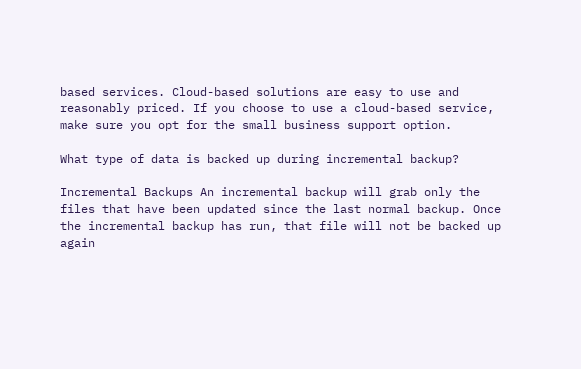based services. Cloud-based solutions are easy to use and reasonably priced. If you choose to use a cloud-based service, make sure you opt for the small business support option.

What type of data is backed up during incremental backup?

Incremental Backups An incremental backup will grab only the files that have been updated since the last normal backup. Once the incremental backup has run, that file will not be backed up again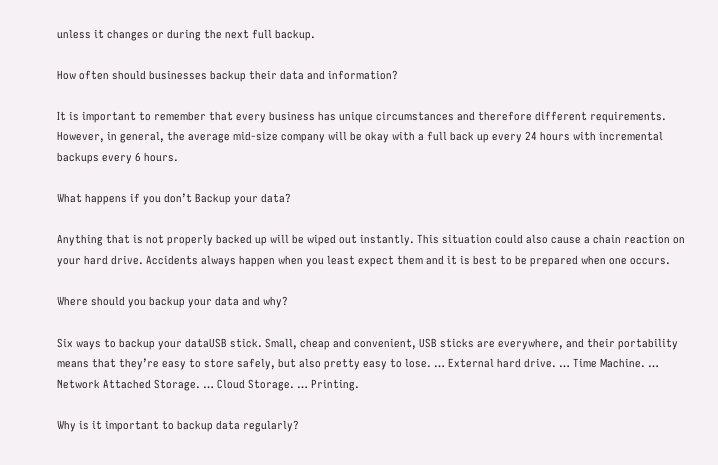unless it changes or during the next full backup.

How often should businesses backup their data and information?

It is important to remember that every business has unique circumstances and therefore different requirements. However, in general, the average mid-size company will be okay with a full back up every 24 hours with incremental backups every 6 hours.

What happens if you don’t Backup your data?

Anything that is not properly backed up will be wiped out instantly. This situation could also cause a chain reaction on your hard drive. Accidents always happen when you least expect them and it is best to be prepared when one occurs.

Where should you backup your data and why?

Six ways to backup your dataUSB stick. Small, cheap and convenient, USB sticks are everywhere, and their portability means that they’re easy to store safely, but also pretty easy to lose. … External hard drive. … Time Machine. … Network Attached Storage. … Cloud Storage. … Printing.

Why is it important to backup data regularly?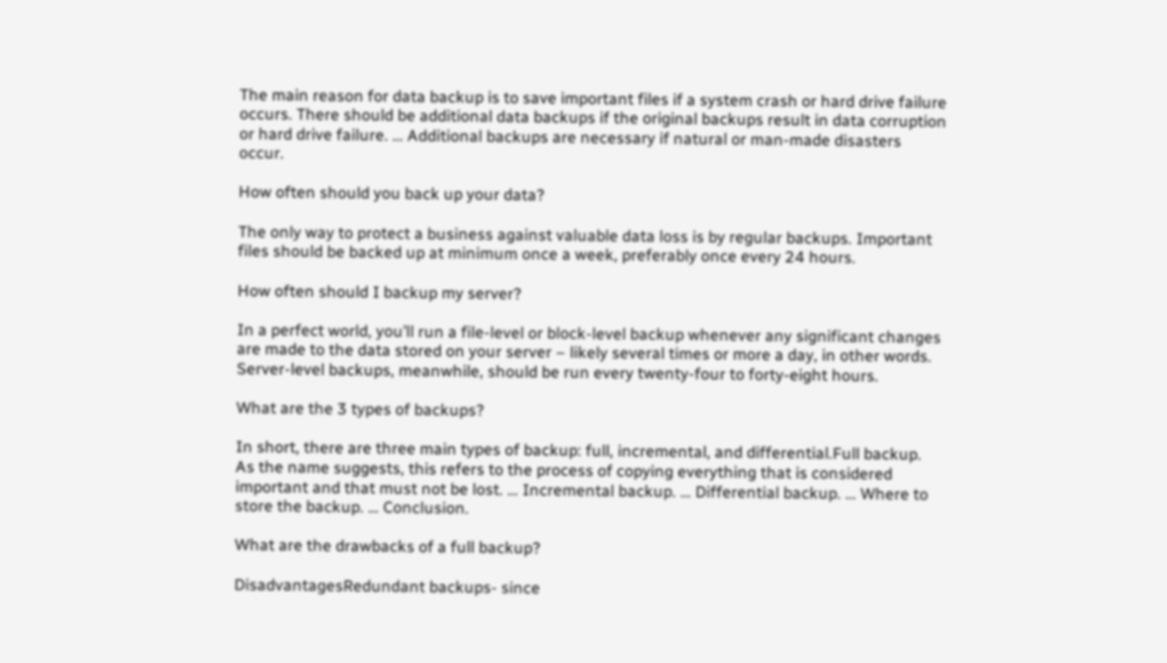The main reason for data backup is to save important files if a system crash or hard drive failure occurs. There should be additional data backups if the original backups result in data corruption or hard drive failure. … Additional backups are necessary if natural or man-made disasters occur.

How often should you back up your data?

The only way to protect a business against valuable data loss is by regular backups. Important files should be backed up at minimum once a week, preferably once every 24 hours.

How often should I backup my server?

In a perfect world, you’ll run a file-level or block-level backup whenever any significant changes are made to the data stored on your server – likely several times or more a day, in other words. Server-level backups, meanwhile, should be run every twenty-four to forty-eight hours.

What are the 3 types of backups?

In short, there are three main types of backup: full, incremental, and differential.Full backup. As the name suggests, this refers to the process of copying everything that is considered important and that must not be lost. … Incremental backup. … Differential backup. … Where to store the backup. … Conclusion.

What are the drawbacks of a full backup?

DisadvantagesRedundant backups- since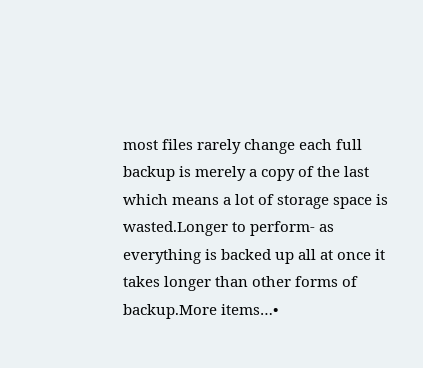most files rarely change each full backup is merely a copy of the last which means a lot of storage space is wasted.Longer to perform- as everything is backed up all at once it takes longer than other forms of backup.More items…•